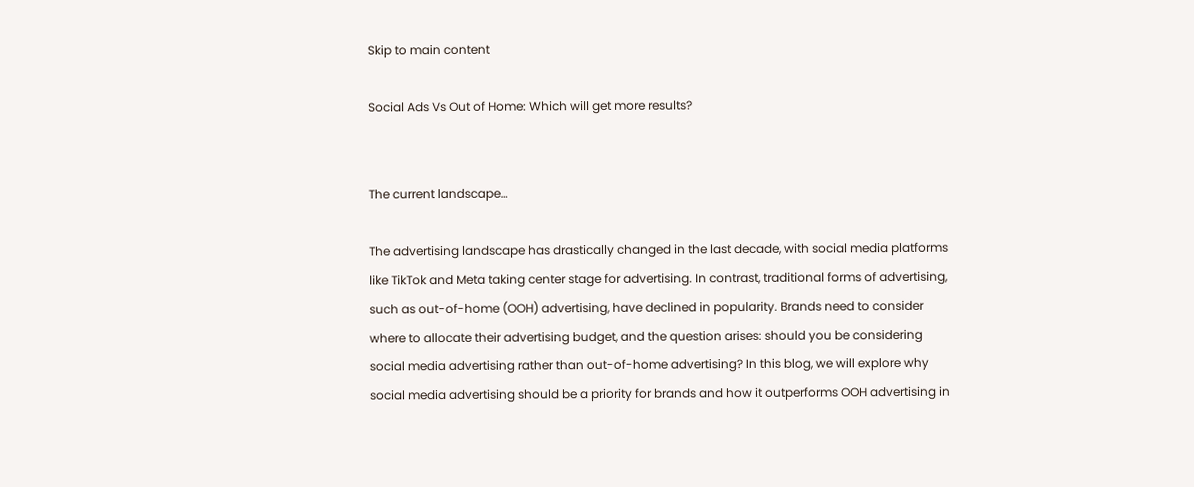Skip to main content

Social Ads Vs Out of Home: Which will get more results?


The current landscape…

The advertising landscape has drastically changed in the last decade, with social media platforms like TikTok and Meta taking center stage for advertising. In contrast, traditional forms of advertising, such as out-of-home (OOH) advertising, have declined in popularity. Brands need to consider where to allocate their advertising budget, and the question arises: should you be considering social media advertising rather than out-of-home advertising? In this blog, we will explore why social media advertising should be a priority for brands and how it outperforms OOH advertising in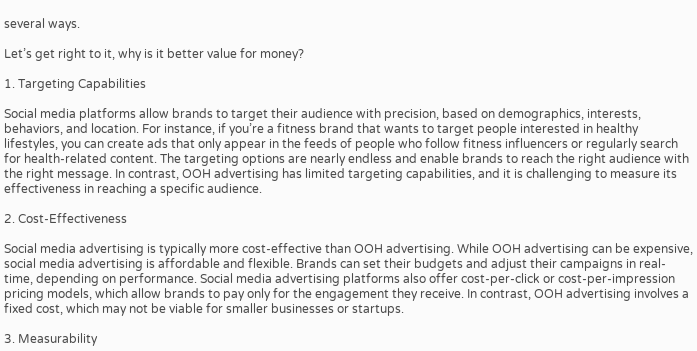several ways.

Let’s get right to it, why is it better value for money?

1. Targeting Capabilities

Social media platforms allow brands to target their audience with precision, based on demographics, interests, behaviors, and location. For instance, if you’re a fitness brand that wants to target people interested in healthy lifestyles, you can create ads that only appear in the feeds of people who follow fitness influencers or regularly search for health-related content. The targeting options are nearly endless and enable brands to reach the right audience with the right message. In contrast, OOH advertising has limited targeting capabilities, and it is challenging to measure its effectiveness in reaching a specific audience.

2. Cost-Effectiveness

Social media advertising is typically more cost-effective than OOH advertising. While OOH advertising can be expensive, social media advertising is affordable and flexible. Brands can set their budgets and adjust their campaigns in real-time, depending on performance. Social media advertising platforms also offer cost-per-click or cost-per-impression pricing models, which allow brands to pay only for the engagement they receive. In contrast, OOH advertising involves a fixed cost, which may not be viable for smaller businesses or startups.

3. Measurability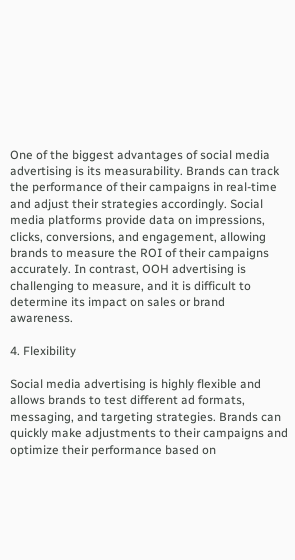One of the biggest advantages of social media advertising is its measurability. Brands can track the performance of their campaigns in real-time and adjust their strategies accordingly. Social media platforms provide data on impressions, clicks, conversions, and engagement, allowing brands to measure the ROI of their campaigns accurately. In contrast, OOH advertising is challenging to measure, and it is difficult to determine its impact on sales or brand awareness.

4. Flexibility

Social media advertising is highly flexible and allows brands to test different ad formats, messaging, and targeting strategies. Brands can quickly make adjustments to their campaigns and optimize their performance based on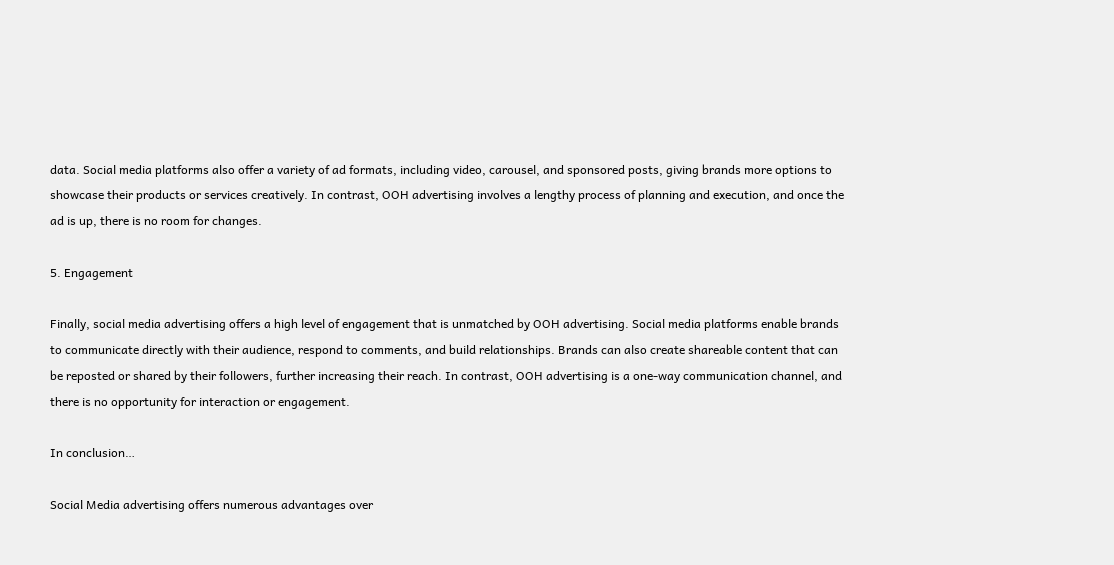data. Social media platforms also offer a variety of ad formats, including video, carousel, and sponsored posts, giving brands more options to showcase their products or services creatively. In contrast, OOH advertising involves a lengthy process of planning and execution, and once the ad is up, there is no room for changes.

5. Engagement

Finally, social media advertising offers a high level of engagement that is unmatched by OOH advertising. Social media platforms enable brands to communicate directly with their audience, respond to comments, and build relationships. Brands can also create shareable content that can be reposted or shared by their followers, further increasing their reach. In contrast, OOH advertising is a one-way communication channel, and there is no opportunity for interaction or engagement.

In conclusion…

Social Media advertising offers numerous advantages over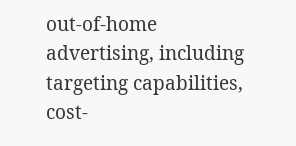out-of-home advertising, including targeting capabilities, cost-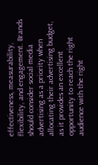effectiveness, measurability, flexibility, and engagement. Brands should consider social media advertising as a priority when allocating their advertising budget, as it provides an excellent opportunity to reach the right audience with the right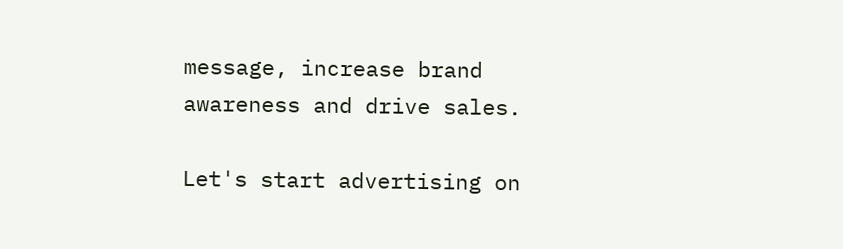message, increase brand awareness and drive sales.

Let's start advertising on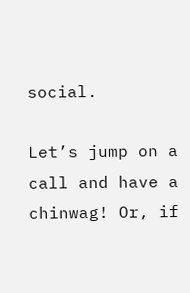social.

Let’s jump on a call and have a chinwag! Or, if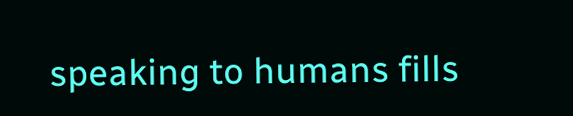speaking to humans fills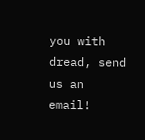you with dread, send us an email!